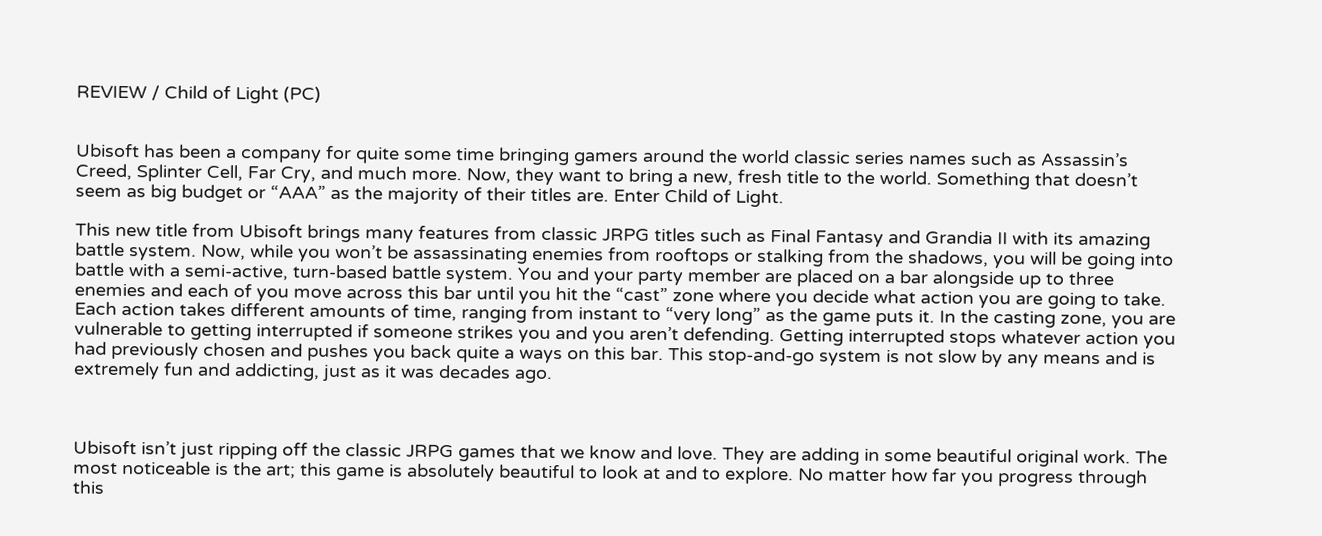REVIEW / Child of Light (PC)


Ubisoft has been a company for quite some time bringing gamers around the world classic series names such as Assassin’s Creed, Splinter Cell, Far Cry, and much more. Now, they want to bring a new, fresh title to the world. Something that doesn’t seem as big budget or “AAA” as the majority of their titles are. Enter Child of Light.

This new title from Ubisoft brings many features from classic JRPG titles such as Final Fantasy and Grandia II with its amazing battle system. Now, while you won’t be assassinating enemies from rooftops or stalking from the shadows, you will be going into battle with a semi-active, turn-based battle system. You and your party member are placed on a bar alongside up to three enemies and each of you move across this bar until you hit the “cast” zone where you decide what action you are going to take. Each action takes different amounts of time, ranging from instant to “very long” as the game puts it. In the casting zone, you are vulnerable to getting interrupted if someone strikes you and you aren’t defending. Getting interrupted stops whatever action you had previously chosen and pushes you back quite a ways on this bar. This stop-and-go system is not slow by any means and is extremely fun and addicting, just as it was decades ago.



Ubisoft isn’t just ripping off the classic JRPG games that we know and love. They are adding in some beautiful original work. The most noticeable is the art; this game is absolutely beautiful to look at and to explore. No matter how far you progress through this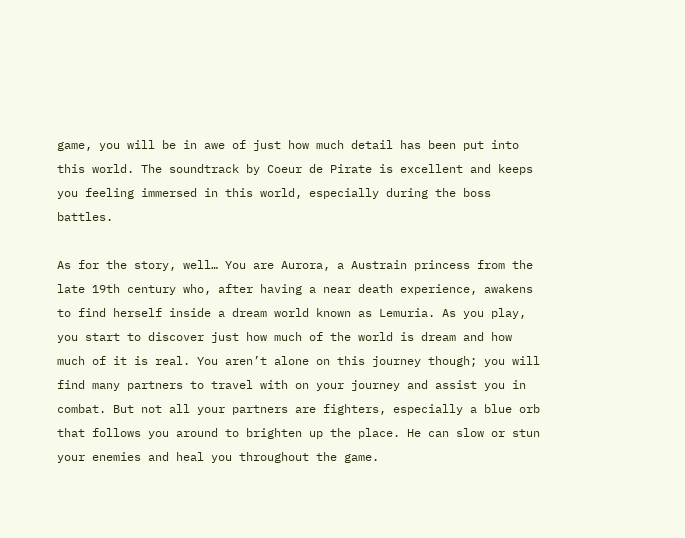game, you will be in awe of just how much detail has been put into this world. The soundtrack by Coeur de Pirate is excellent and keeps you feeling immersed in this world, especially during the boss battles.

As for the story, well… You are Aurora, a Austrain princess from the late 19th century who, after having a near death experience, awakens to find herself inside a dream world known as Lemuria. As you play, you start to discover just how much of the world is dream and how much of it is real. You aren’t alone on this journey though; you will find many partners to travel with on your journey and assist you in combat. But not all your partners are fighters, especially a blue orb that follows you around to brighten up the place. He can slow or stun your enemies and heal you throughout the game.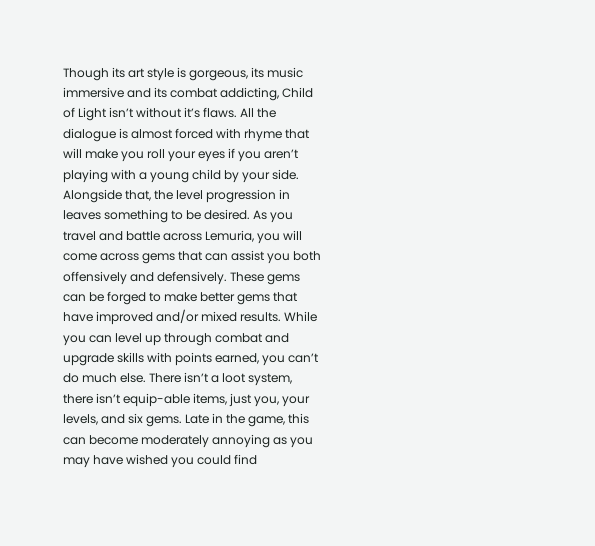Though its art style is gorgeous, its music immersive and its combat addicting, Child of Light isn’t without it’s flaws. All the dialogue is almost forced with rhyme that will make you roll your eyes if you aren’t playing with a young child by your side. Alongside that, the level progression in leaves something to be desired. As you travel and battle across Lemuria, you will come across gems that can assist you both offensively and defensively. These gems can be forged to make better gems that have improved and/or mixed results. While you can level up through combat and upgrade skills with points earned, you can’t do much else. There isn’t a loot system, there isn’t equip-able items, just you, your levels, and six gems. Late in the game, this can become moderately annoying as you may have wished you could find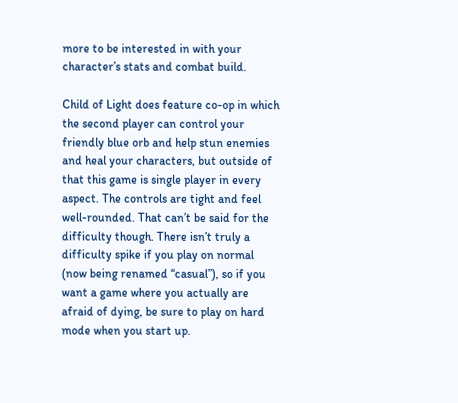more to be interested in with your character’s stats and combat build.

Child of Light does feature co-op in which the second player can control your friendly blue orb and help stun enemies and heal your characters, but outside of that this game is single player in every aspect. The controls are tight and feel well-rounded. That can’t be said for the difficulty though. There isn’t truly a difficulty spike if you play on normal (now being renamed “casual”), so if you want a game where you actually are afraid of dying, be sure to play on hard mode when you start up.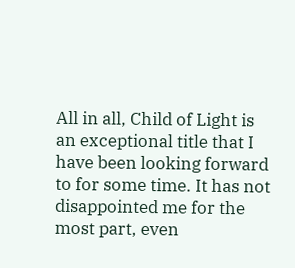All in all, Child of Light is an exceptional title that I have been looking forward to for some time. It has not disappointed me for the most part, even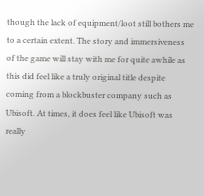though the lack of equipment/loot still bothers me to a certain extent. The story and immersiveness of the game will stay with me for quite awhile as this did feel like a truly original title despite coming from a blockbuster company such as Ubisoft. At times, it does feel like Ubisoft was really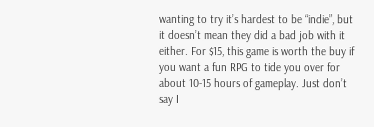wanting to try it’s hardest to be “indie”, but it doesn’t mean they did a bad job with it either. For $15, this game is worth the buy if you want a fun RPG to tide you over for about 10-15 hours of gameplay. Just don’t say I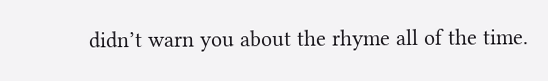didn’t warn you about the rhyme all of the time.